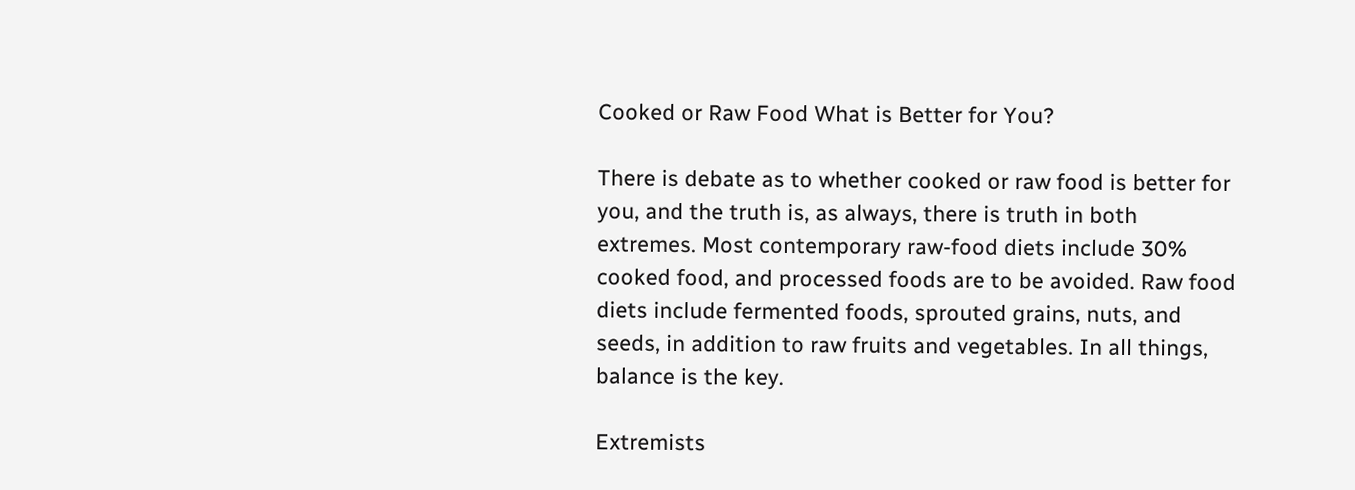Cooked or Raw Food What is Better for You?

There is debate as to whether cooked or raw food is better for you, and the truth is, as always, there is truth in both extremes. Most contemporary raw-food diets include 30% cooked food, and processed foods are to be avoided. Raw food diets include fermented foods, sprouted grains, nuts, and seeds, in addition to raw fruits and vegetables. In all things, balance is the key.

Extremists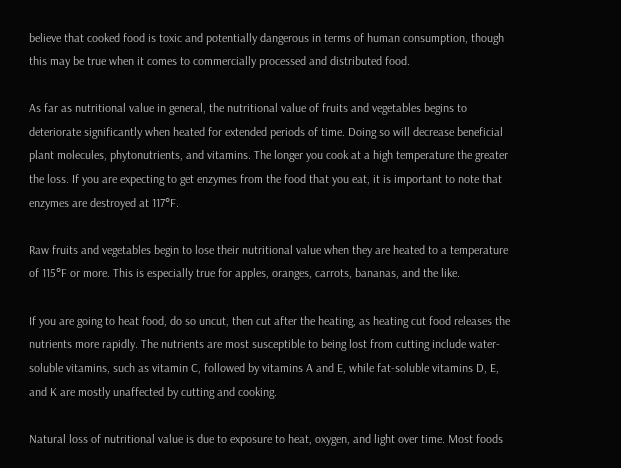believe that cooked food is toxic and potentially dangerous in terms of human consumption, though this may be true when it comes to commercially processed and distributed food.

As far as nutritional value in general, the nutritional value of fruits and vegetables begins to deteriorate significantly when heated for extended periods of time. Doing so will decrease beneficial plant molecules, phytonutrients, and vitamins. The longer you cook at a high temperature the greater the loss. If you are expecting to get enzymes from the food that you eat, it is important to note that enzymes are destroyed at 117°F.

Raw fruits and vegetables begin to lose their nutritional value when they are heated to a temperature of 115°F or more. This is especially true for apples, oranges, carrots, bananas, and the like.

If you are going to heat food, do so uncut, then cut after the heating, as heating cut food releases the nutrients more rapidly. The nutrients are most susceptible to being lost from cutting include water-soluble vitamins, such as vitamin C, followed by vitamins A and E, while fat-soluble vitamins D, E, and K are mostly unaffected by cutting and cooking.

Natural loss of nutritional value is due to exposure to heat, oxygen, and light over time. Most foods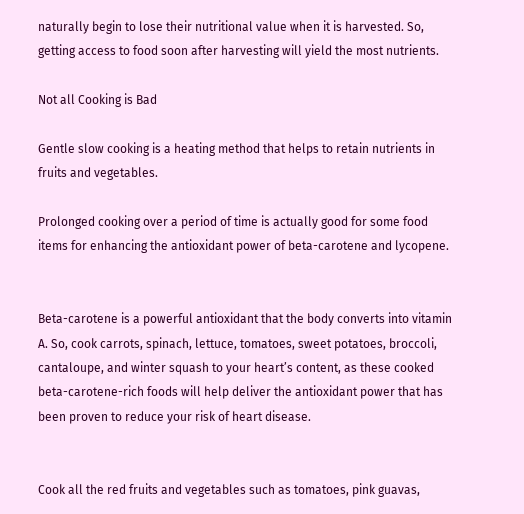naturally begin to lose their nutritional value when it is harvested. So, getting access to food soon after harvesting will yield the most nutrients.

Not all Cooking is Bad

Gentle slow cooking is a heating method that helps to retain nutrients in fruits and vegetables.

Prolonged cooking over a period of time is actually good for some food items for enhancing the antioxidant power of beta-carotene and lycopene.


Beta-carotene is a powerful antioxidant that the body converts into vitamin A. So, cook carrots, spinach, lettuce, tomatoes, sweet potatoes, broccoli, cantaloupe, and winter squash to your heart’s content, as these cooked beta-carotene-rich foods will help deliver the antioxidant power that has been proven to reduce your risk of heart disease.


Cook all the red fruits and vegetables such as tomatoes, pink guavas,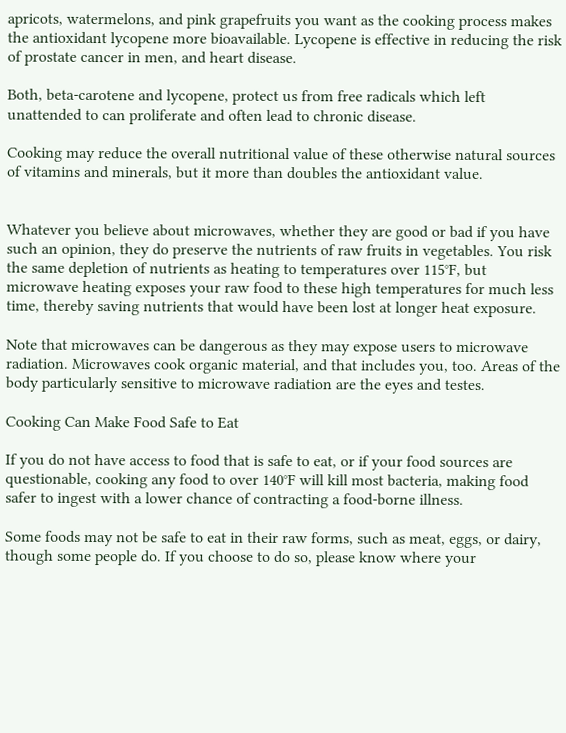apricots, watermelons, and pink grapefruits you want as the cooking process makes the antioxidant lycopene more bioavailable. Lycopene is effective in reducing the risk of prostate cancer in men, and heart disease.

Both, beta-carotene and lycopene, protect us from free radicals which left unattended to can proliferate and often lead to chronic disease.

Cooking may reduce the overall nutritional value of these otherwise natural sources of vitamins and minerals, but it more than doubles the antioxidant value.


Whatever you believe about microwaves, whether they are good or bad if you have such an opinion, they do preserve the nutrients of raw fruits in vegetables. You risk the same depletion of nutrients as heating to temperatures over 115°F, but microwave heating exposes your raw food to these high temperatures for much less time, thereby saving nutrients that would have been lost at longer heat exposure.

Note that microwaves can be dangerous as they may expose users to microwave radiation. Microwaves cook organic material, and that includes you, too. Areas of the body particularly sensitive to microwave radiation are the eyes and testes.

Cooking Can Make Food Safe to Eat

If you do not have access to food that is safe to eat, or if your food sources are questionable, cooking any food to over 140°F will kill most bacteria, making food safer to ingest with a lower chance of contracting a food-borne illness.

Some foods may not be safe to eat in their raw forms, such as meat, eggs, or dairy, though some people do. If you choose to do so, please know where your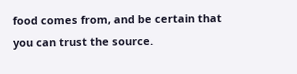food comes from, and be certain that you can trust the source.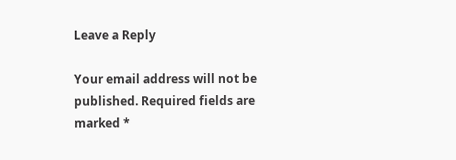Leave a Reply

Your email address will not be published. Required fields are marked *